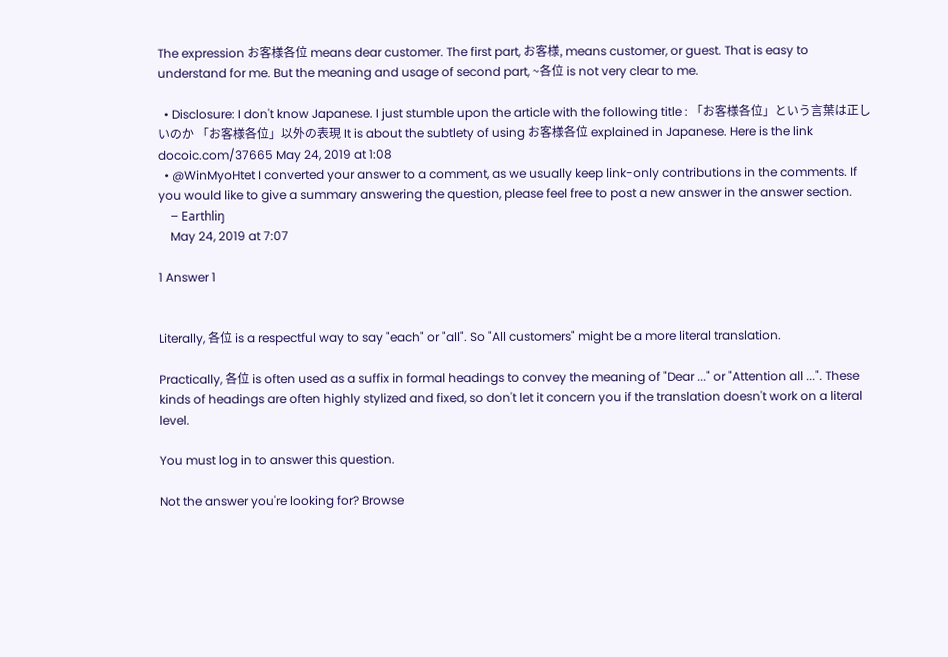The expression お客様各位 means dear customer. The first part, お客様, means customer, or guest. That is easy to understand for me. But the meaning and usage of second part, ~各位 is not very clear to me.

  • Disclosure: I don't know Japanese. I just stumble upon the article with the following title : 「お客様各位」という言葉は正しいのか 「お客様各位」以外の表現 It is about the subtlety of using お客様各位 explained in Japanese. Here is the link docoic.com/37665 May 24, 2019 at 1:08
  • @WinMyoHtet I converted your answer to a comment, as we usually keep link-only contributions in the comments. If you would like to give a summary answering the question, please feel free to post a new answer in the answer section.
    – Earthliŋ
    May 24, 2019 at 7:07

1 Answer 1


Literally, 各位 is a respectful way to say "each" or "all". So "All customers" might be a more literal translation.

Practically, 各位 is often used as a suffix in formal headings to convey the meaning of "Dear ..." or "Attention all ...". These kinds of headings are often highly stylized and fixed, so don't let it concern you if the translation doesn't work on a literal level.

You must log in to answer this question.

Not the answer you're looking for? Browse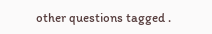other questions tagged .